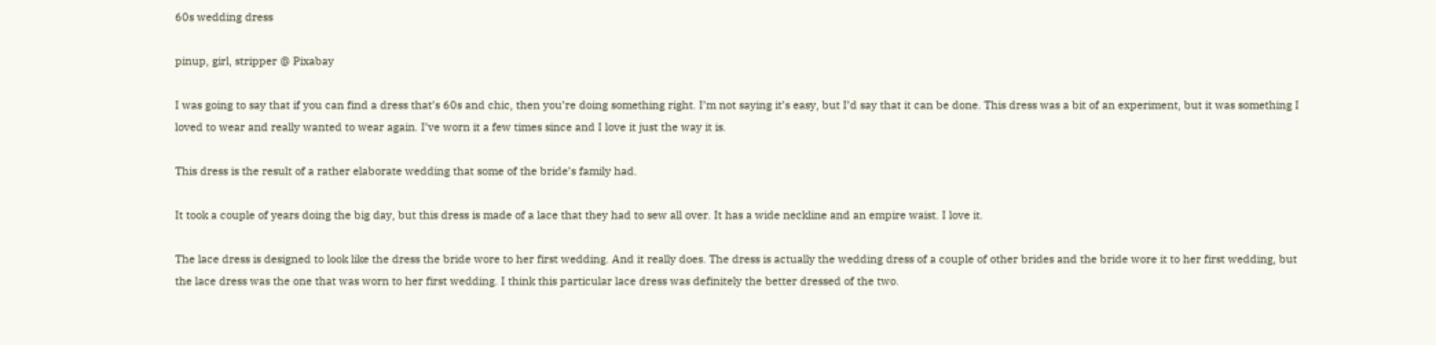60s wedding dress

pinup, girl, stripper @ Pixabay

I was going to say that if you can find a dress that’s 60s and chic, then you’re doing something right. I’m not saying it’s easy, but I’d say that it can be done. This dress was a bit of an experiment, but it was something I loved to wear and really wanted to wear again. I’ve worn it a few times since and I love it just the way it is.

This dress is the result of a rather elaborate wedding that some of the bride’s family had.

It took a couple of years doing the big day, but this dress is made of a lace that they had to sew all over. It has a wide neckline and an empire waist. I love it.

The lace dress is designed to look like the dress the bride wore to her first wedding. And it really does. The dress is actually the wedding dress of a couple of other brides and the bride wore it to her first wedding, but the lace dress was the one that was worn to her first wedding. I think this particular lace dress was definitely the better dressed of the two.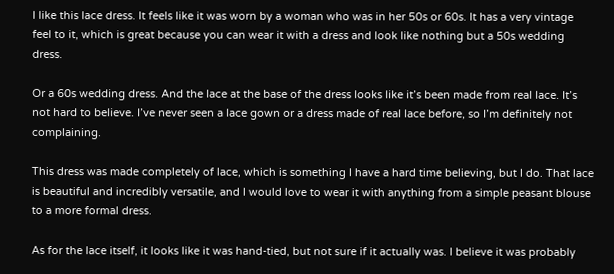I like this lace dress. It feels like it was worn by a woman who was in her 50s or 60s. It has a very vintage feel to it, which is great because you can wear it with a dress and look like nothing but a 50s wedding dress.

Or a 60s wedding dress. And the lace at the base of the dress looks like it’s been made from real lace. It’s not hard to believe. I’ve never seen a lace gown or a dress made of real lace before, so I’m definitely not complaining.

This dress was made completely of lace, which is something I have a hard time believing, but I do. That lace is beautiful and incredibly versatile, and I would love to wear it with anything from a simple peasant blouse to a more formal dress.

As for the lace itself, it looks like it was hand-tied, but not sure if it actually was. I believe it was probably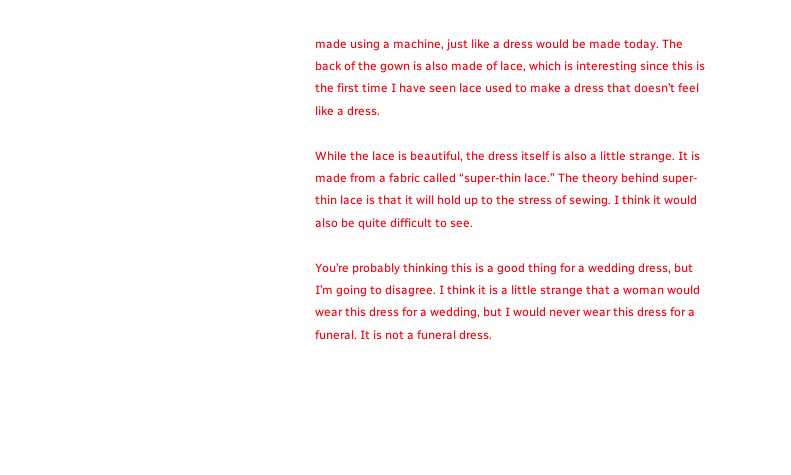made using a machine, just like a dress would be made today. The back of the gown is also made of lace, which is interesting since this is the first time I have seen lace used to make a dress that doesn’t feel like a dress.

While the lace is beautiful, the dress itself is also a little strange. It is made from a fabric called “super-thin lace.” The theory behind super-thin lace is that it will hold up to the stress of sewing. I think it would also be quite difficult to see.

You’re probably thinking this is a good thing for a wedding dress, but I’m going to disagree. I think it is a little strange that a woman would wear this dress for a wedding, but I would never wear this dress for a funeral. It is not a funeral dress.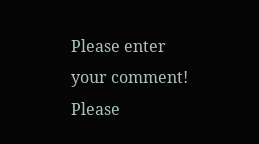Please enter your comment!
Please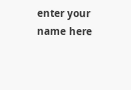enter your name here